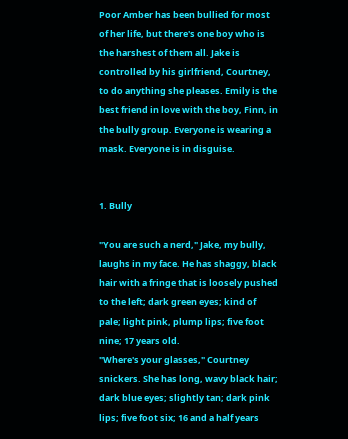Poor Amber has been bullied for most of her life, but there's one boy who is the harshest of them all. Jake is controlled by his girlfriend, Courtney, to do anything she pleases. Emily is the best friend in love with the boy, Finn, in the bully group. Everyone is wearing a mask. Everyone is in disguise.


1. Bully

"You are such a nerd," Jake, my bully, laughs in my face. He has shaggy, black hair with a fringe that is loosely pushed to the left; dark green eyes; kind of pale; light pink, plump lips; five foot nine; 17 years old.
"Where's your glasses," Courtney snickers. She has long, wavy black hair; dark blue eyes; slightly tan; dark pink lips; five foot six; 16 and a half years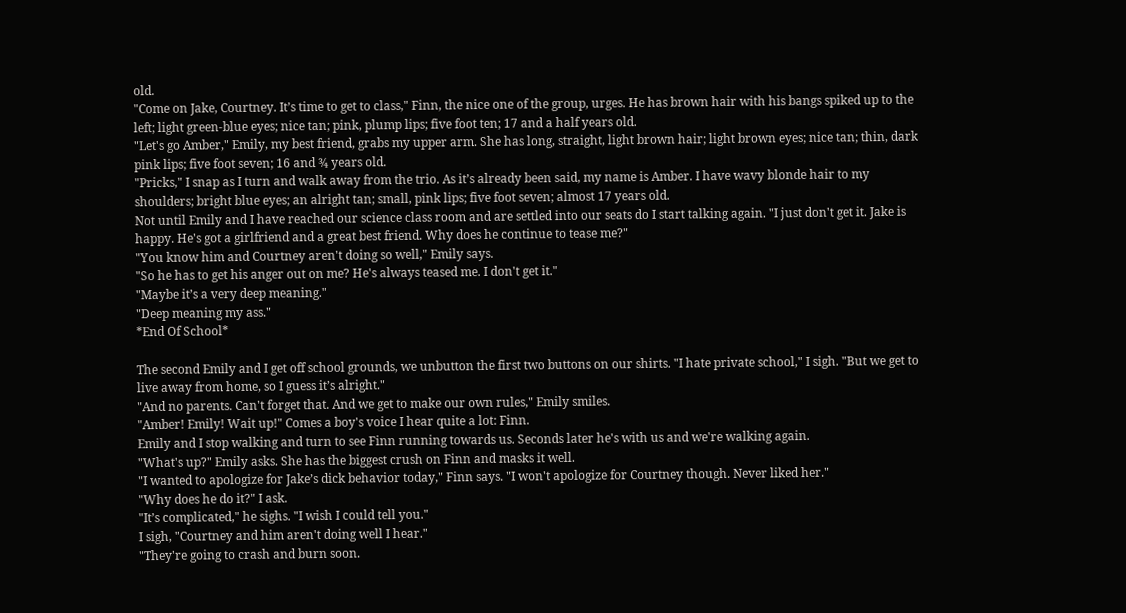old.
"Come on Jake, Courtney. It’s time to get to class," Finn, the nice one of the group, urges. He has brown hair with his bangs spiked up to the left; light green-blue eyes; nice tan; pink, plump lips; five foot ten; 17 and a half years old.
"Let's go Amber," Emily, my best friend, grabs my upper arm. She has long, straight, light brown hair; light brown eyes; nice tan; thin, dark pink lips; five foot seven; 16 and ¾ years old.
"Pricks," I snap as I turn and walk away from the trio. As it’s already been said, my name is Amber. I have wavy blonde hair to my shoulders; bright blue eyes; an alright tan; small, pink lips; five foot seven; almost 17 years old.
Not until Emily and I have reached our science class room and are settled into our seats do I start talking again. "I just don't get it. Jake is happy. He's got a girlfriend and a great best friend. Why does he continue to tease me?"
"You know him and Courtney aren't doing so well," Emily says.
"So he has to get his anger out on me? He's always teased me. I don't get it."
"Maybe it’s a very deep meaning."
"Deep meaning my ass."
*End Of School*

The second Emily and I get off school grounds, we unbutton the first two buttons on our shirts. "I hate private school," I sigh. "But we get to live away from home, so I guess it’s alright."
"And no parents. Can't forget that. And we get to make our own rules," Emily smiles.
"Amber! Emily! Wait up!" Comes a boy's voice I hear quite a lot: Finn.
Emily and I stop walking and turn to see Finn running towards us. Seconds later he's with us and we're walking again.
"What's up?" Emily asks. She has the biggest crush on Finn and masks it well.
"I wanted to apologize for Jake’s dick behavior today," Finn says. "I won't apologize for Courtney though. Never liked her."
"Why does he do it?" I ask.
"It’s complicated," he sighs. "I wish I could tell you."
I sigh, "Courtney and him aren't doing well I hear."
"They're going to crash and burn soon.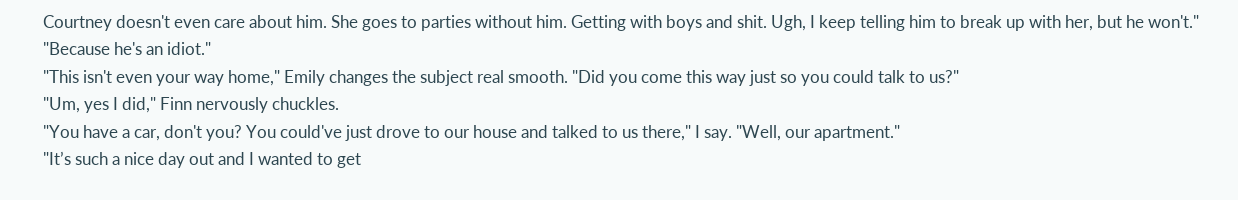Courtney doesn't even care about him. She goes to parties without him. Getting with boys and shit. Ugh, I keep telling him to break up with her, but he won't."
"Because he's an idiot."
"This isn't even your way home," Emily changes the subject real smooth. "Did you come this way just so you could talk to us?"
"Um, yes I did," Finn nervously chuckles.
"You have a car, don't you? You could've just drove to our house and talked to us there," I say. "Well, our apartment."
"It’s such a nice day out and I wanted to get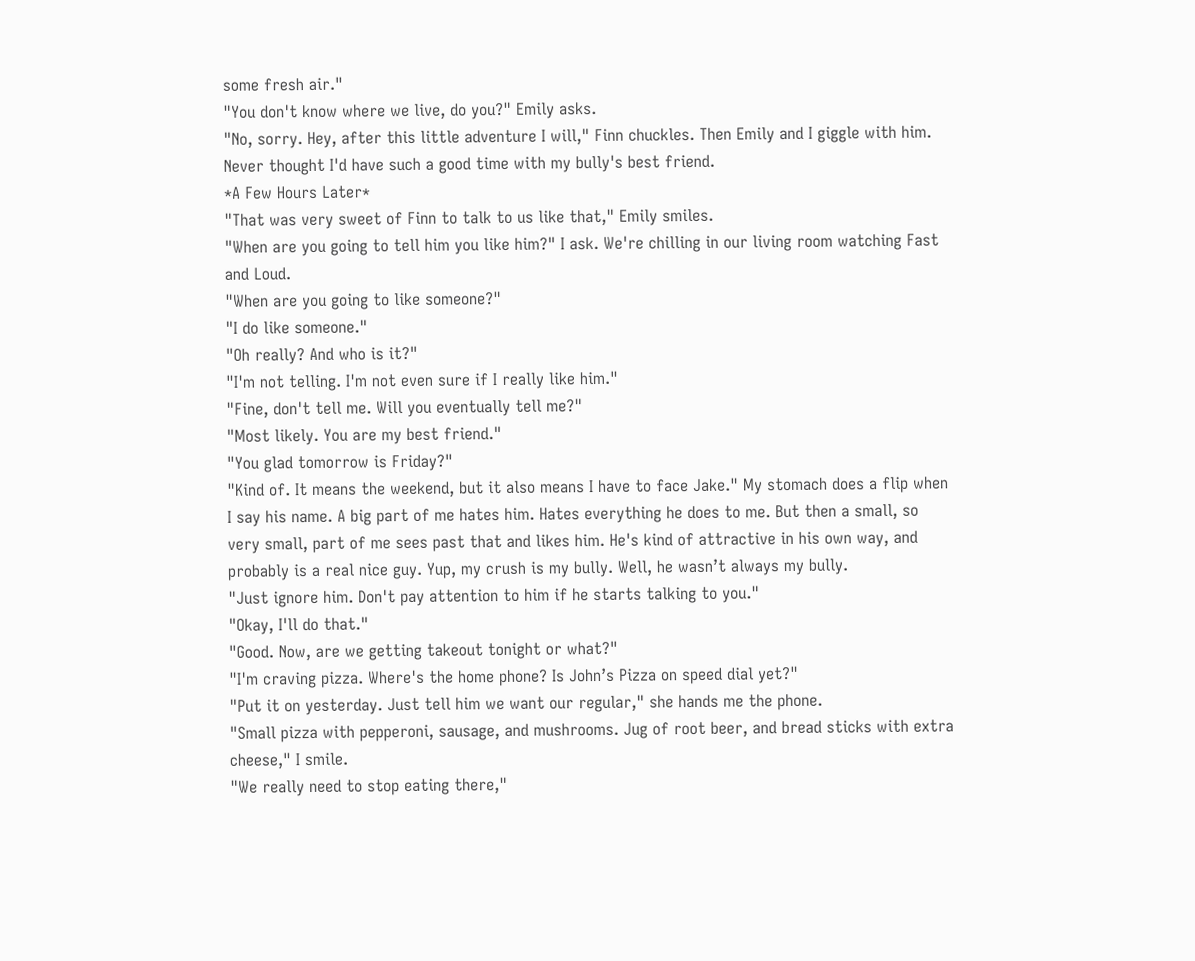some fresh air."
"You don't know where we live, do you?" Emily asks.
"No, sorry. Hey, after this little adventure I will," Finn chuckles. Then Emily and I giggle with him. Never thought I'd have such a good time with my bully's best friend.
*A Few Hours Later*
"That was very sweet of Finn to talk to us like that," Emily smiles.
"When are you going to tell him you like him?" I ask. We're chilling in our living room watching Fast and Loud.
"When are you going to like someone?"
"I do like someone."
"Oh really? And who is it?"
"I'm not telling. I'm not even sure if I really like him."
"Fine, don't tell me. Will you eventually tell me?"
"Most likely. You are my best friend."
"You glad tomorrow is Friday?"
"Kind of. It means the weekend, but it also means I have to face Jake." My stomach does a flip when I say his name. A big part of me hates him. Hates everything he does to me. But then a small, so very small, part of me sees past that and likes him. He's kind of attractive in his own way, and probably is a real nice guy. Yup, my crush is my bully. Well, he wasn’t always my bully.
"Just ignore him. Don't pay attention to him if he starts talking to you."
"Okay, I'll do that."
"Good. Now, are we getting takeout tonight or what?"
"I'm craving pizza. Where's the home phone? Is John’s Pizza on speed dial yet?"
"Put it on yesterday. Just tell him we want our regular," she hands me the phone.
"Small pizza with pepperoni, sausage, and mushrooms. Jug of root beer, and bread sticks with extra cheese," I smile.
"We really need to stop eating there,"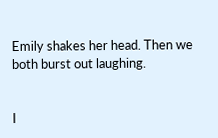Emily shakes her head. Then we both burst out laughing.


I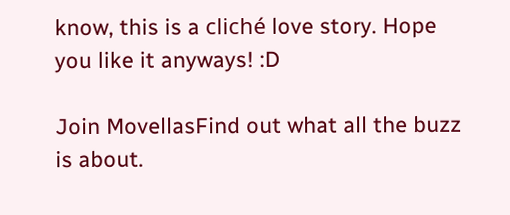know, this is a cliché love story. Hope you like it anyways! :D

Join MovellasFind out what all the buzz is about.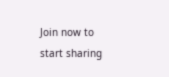Join now to start sharing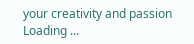your creativity and passion
Loading ...